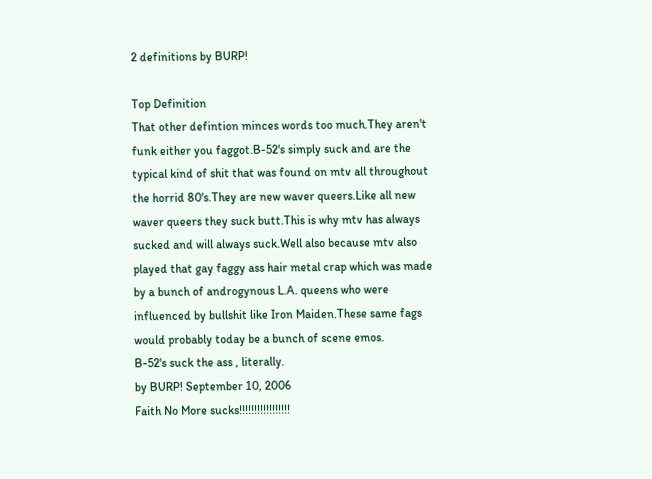2 definitions by BURP!

Top Definition
That other defintion minces words too much.They aren't funk either you faggot.B-52's simply suck and are the typical kind of shit that was found on mtv all throughout the horrid 80's.They are new waver queers.Like all new waver queers they suck butt.This is why mtv has always sucked and will always suck.Well also because mtv also played that gay faggy ass hair metal crap which was made by a bunch of androgynous L.A. queens who were influenced by bullshit like Iron Maiden.These same fags would probably today be a bunch of scene emos.
B-52's suck the ass , literally.
by BURP! September 10, 2006
Faith No More sucks!!!!!!!!!!!!!!!!!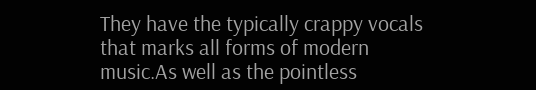They have the typically crappy vocals that marks all forms of modern music.As well as the pointless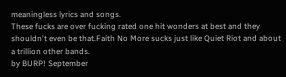meaningless lyrics and songs.
These fucks are over fucking rated one hit wonders at best and they shouldn't even be that.Faith No More sucks just like Quiet Riot and about a trillion other bands.
by BURP! September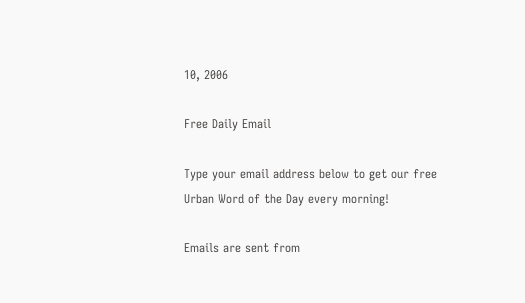10, 2006

Free Daily Email

Type your email address below to get our free Urban Word of the Day every morning!

Emails are sent from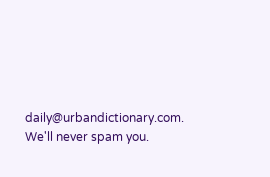daily@urbandictionary.com. We'll never spam you.